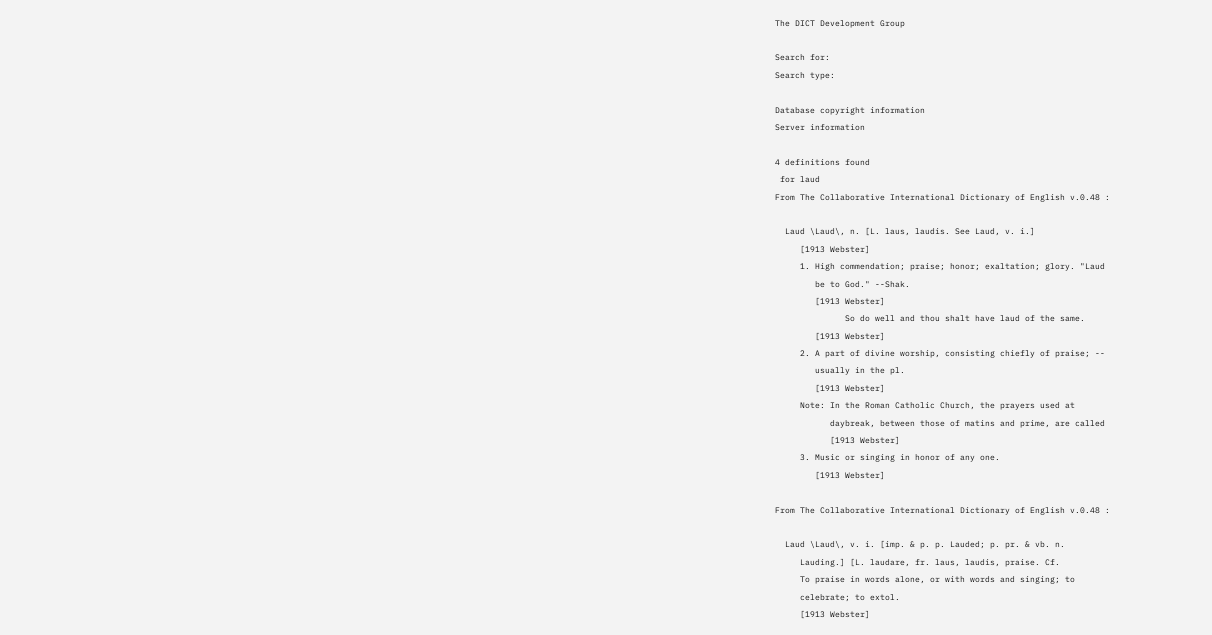The DICT Development Group

Search for:
Search type:

Database copyright information
Server information

4 definitions found
 for laud
From The Collaborative International Dictionary of English v.0.48 :

  Laud \Laud\, n. [L. laus, laudis. See Laud, v. i.]
     [1913 Webster]
     1. High commendation; praise; honor; exaltation; glory. "Laud
        be to God." --Shak.
        [1913 Webster]
              So do well and thou shalt have laud of the same.
        [1913 Webster]
     2. A part of divine worship, consisting chiefly of praise; --
        usually in the pl.
        [1913 Webster]
     Note: In the Roman Catholic Church, the prayers used at
           daybreak, between those of matins and prime, are called
           [1913 Webster]
     3. Music or singing in honor of any one.
        [1913 Webster]

From The Collaborative International Dictionary of English v.0.48 :

  Laud \Laud\, v. i. [imp. & p. p. Lauded; p. pr. & vb. n.
     Lauding.] [L. laudare, fr. laus, laudis, praise. Cf.
     To praise in words alone, or with words and singing; to
     celebrate; to extol.
     [1913 Webster]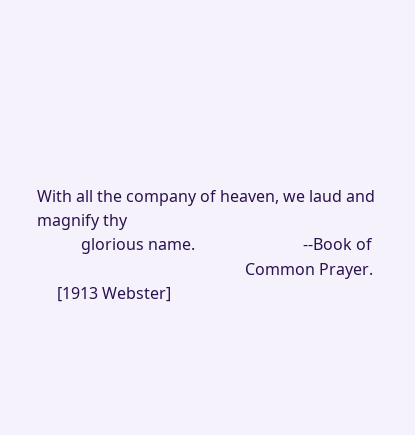With all the company of heaven, we laud and magnify thy
           glorious name.                           --Book of
                                                    Common Prayer.
     [1913 Webster]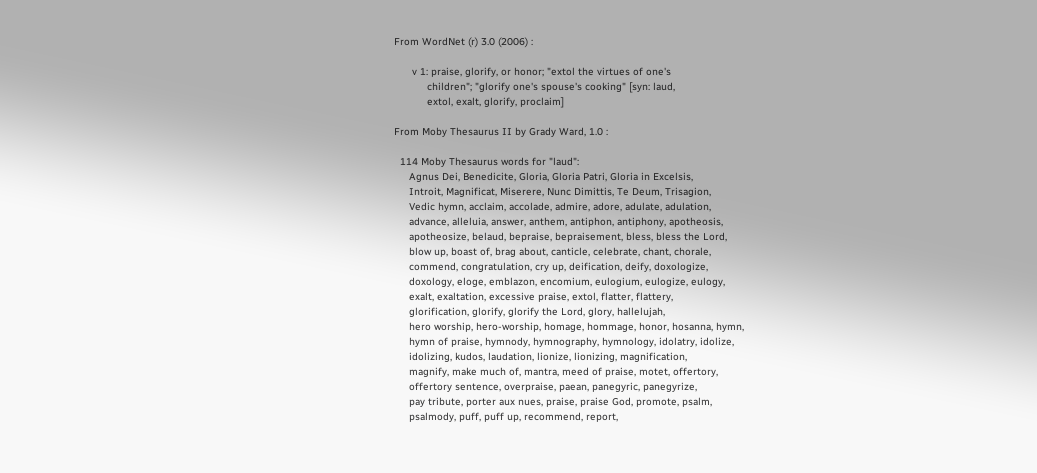From WordNet (r) 3.0 (2006) :

      v 1: praise, glorify, or honor; "extol the virtues of one's
           children"; "glorify one's spouse's cooking" [syn: laud,
           extol, exalt, glorify, proclaim]

From Moby Thesaurus II by Grady Ward, 1.0 :

  114 Moby Thesaurus words for "laud":
     Agnus Dei, Benedicite, Gloria, Gloria Patri, Gloria in Excelsis,
     Introit, Magnificat, Miserere, Nunc Dimittis, Te Deum, Trisagion,
     Vedic hymn, acclaim, accolade, admire, adore, adulate, adulation,
     advance, alleluia, answer, anthem, antiphon, antiphony, apotheosis,
     apotheosize, belaud, bepraise, bepraisement, bless, bless the Lord,
     blow up, boast of, brag about, canticle, celebrate, chant, chorale,
     commend, congratulation, cry up, deification, deify, doxologize,
     doxology, eloge, emblazon, encomium, eulogium, eulogize, eulogy,
     exalt, exaltation, excessive praise, extol, flatter, flattery,
     glorification, glorify, glorify the Lord, glory, hallelujah,
     hero worship, hero-worship, homage, hommage, honor, hosanna, hymn,
     hymn of praise, hymnody, hymnography, hymnology, idolatry, idolize,
     idolizing, kudos, laudation, lionize, lionizing, magnification,
     magnify, make much of, mantra, meed of praise, motet, offertory,
     offertory sentence, overpraise, paean, panegyric, panegyrize,
     pay tribute, porter aux nues, praise, praise God, promote, psalm,
     psalmody, puff, puff up, recommend, report,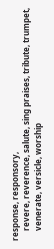response, responsory,
     revere, reverence, salute, sing praises, tribute, trumpet,
     venerate, versicle, worship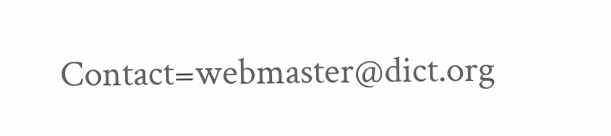Contact=webmaster@dict.org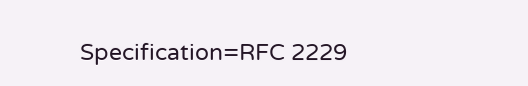Specification=RFC 2229